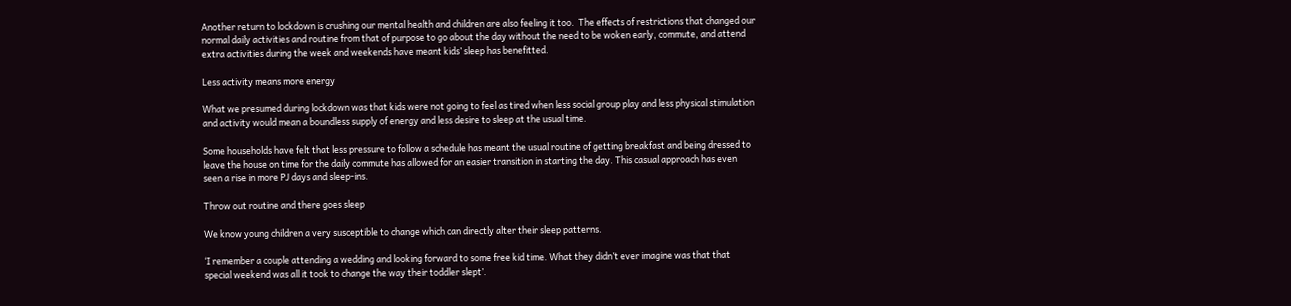Another return to lockdown is crushing our mental health and children are also feeling it too.  The effects of restrictions that changed our normal daily activities and routine from that of purpose to go about the day without the need to be woken early, commute, and attend extra activities during the week and weekends have meant kids’ sleep has benefitted.

Less activity means more energy

What we presumed during lockdown was that kids were not going to feel as tired when less social group play and less physical stimulation and activity would mean a boundless supply of energy and less desire to sleep at the usual time.

Some households have felt that less pressure to follow a schedule has meant the usual routine of getting breakfast and being dressed to leave the house on time for the daily commute has allowed for an easier transition in starting the day. This casual approach has even seen a rise in more PJ days and sleep-ins.

Throw out routine and there goes sleep

We know young children a very susceptible to change which can directly alter their sleep patterns.

‘I remember a couple attending a wedding and looking forward to some free kid time. What they didn’t ever imagine was that that special weekend was all it took to change the way their toddler slept’.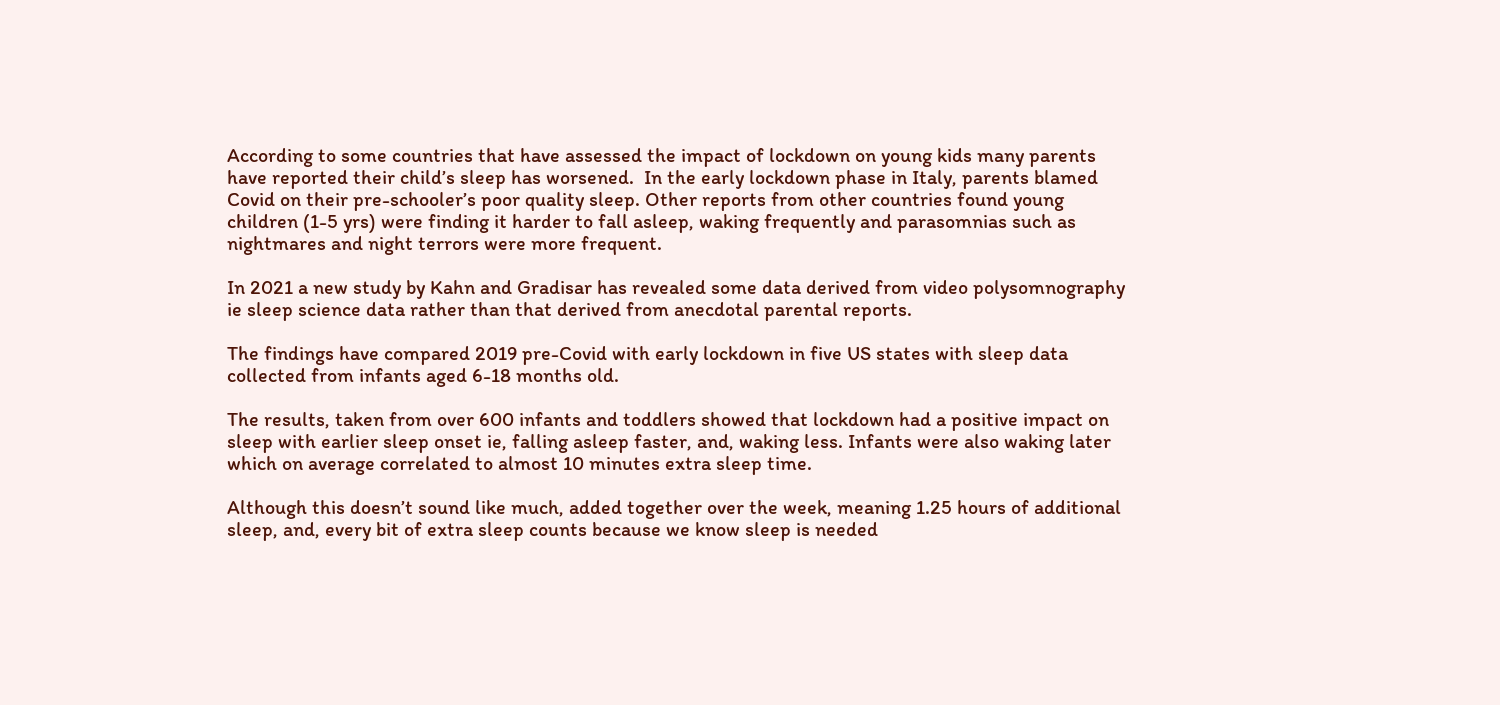According to some countries that have assessed the impact of lockdown on young kids many parents have reported their child’s sleep has worsened.  In the early lockdown phase in Italy, parents blamed Covid on their pre-schooler’s poor quality sleep. Other reports from other countries found young children (1-5 yrs) were finding it harder to fall asleep, waking frequently and parasomnias such as nightmares and night terrors were more frequent.

In 2021 a new study by Kahn and Gradisar has revealed some data derived from video polysomnography ie sleep science data rather than that derived from anecdotal parental reports.

The findings have compared 2019 pre-Covid with early lockdown in five US states with sleep data collected from infants aged 6-18 months old.

The results, taken from over 600 infants and toddlers showed that lockdown had a positive impact on sleep with earlier sleep onset ie, falling asleep faster, and, waking less. Infants were also waking later which on average correlated to almost 10 minutes extra sleep time.

Although this doesn’t sound like much, added together over the week, meaning 1.25 hours of additional sleep, and, every bit of extra sleep counts because we know sleep is needed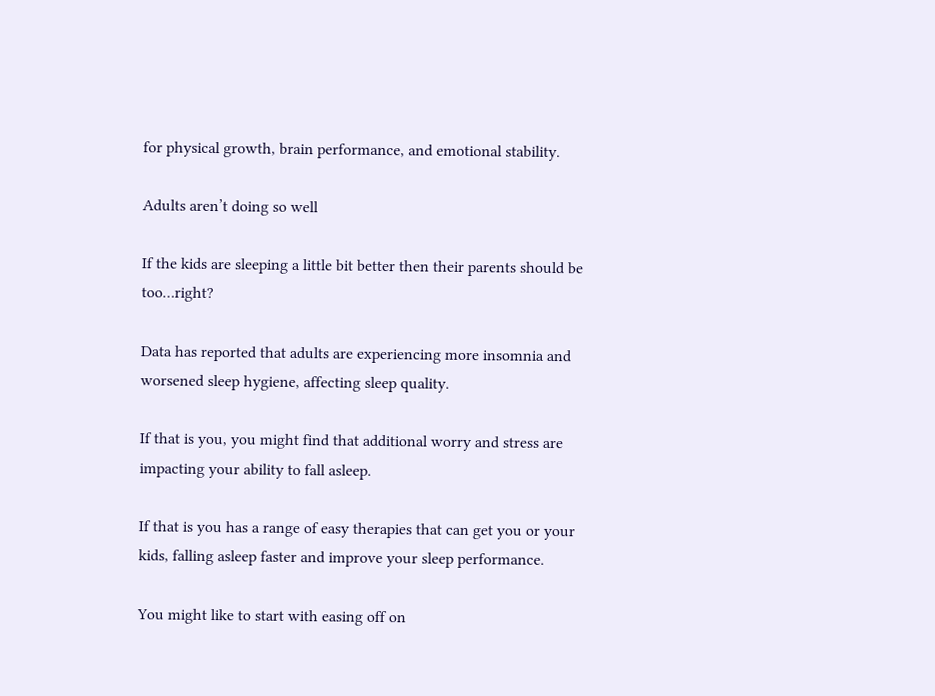for physical growth, brain performance, and emotional stability.

Adults aren’t doing so well

If the kids are sleeping a little bit better then their parents should be too…right?

Data has reported that adults are experiencing more insomnia and worsened sleep hygiene, affecting sleep quality.

If that is you, you might find that additional worry and stress are impacting your ability to fall asleep.

If that is you has a range of easy therapies that can get you or your kids, falling asleep faster and improve your sleep performance.

You might like to start with easing off on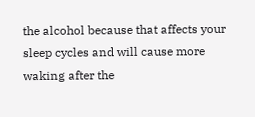the alcohol because that affects your sleep cycles and will cause more waking after the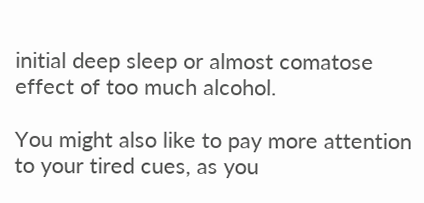initial deep sleep or almost comatose effect of too much alcohol.

You might also like to pay more attention to your tired cues, as you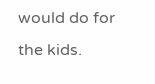would do for the kids.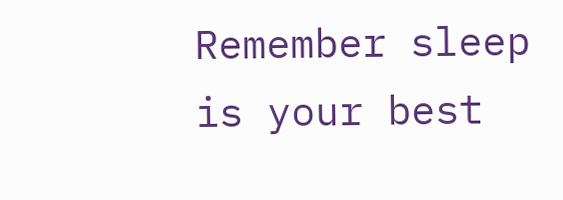Remember sleep is your best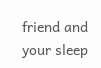friend and your sleep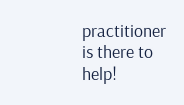practitioner is there to help!